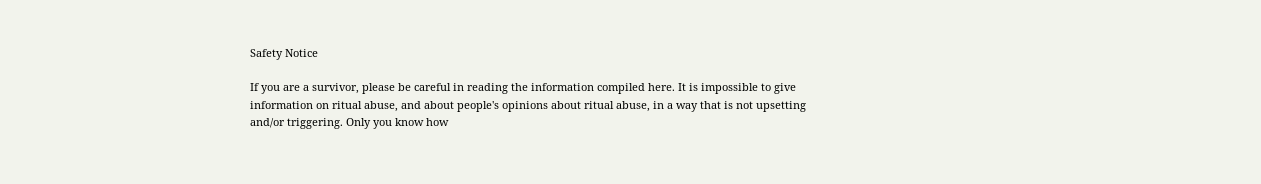Safety Notice

If you are a survivor, please be careful in reading the information compiled here. It is impossible to give information on ritual abuse, and about people's opinions about ritual abuse, in a way that is not upsetting and/or triggering. Only you know how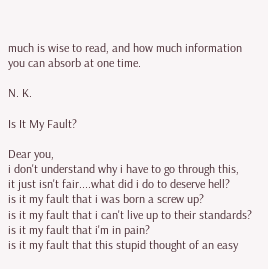much is wise to read, and how much information you can absorb at one time.

N. K.

Is It My Fault?

Dear you,
i don't understand why i have to go through this,
it just isn't fair....what did i do to deserve hell?
is it my fault that i was born a screw up?
is it my fault that i can't live up to their standards?
is it my fault that i'm in pain?
is it my fault that this stupid thought of an easy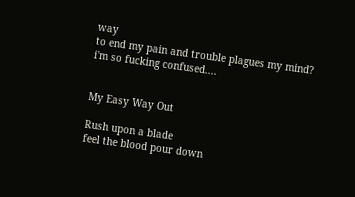way
to end my pain and trouble plagues my mind?
i'm so fucking confused....


My Easy Way Out

Rush upon a blade
feel the blood pour down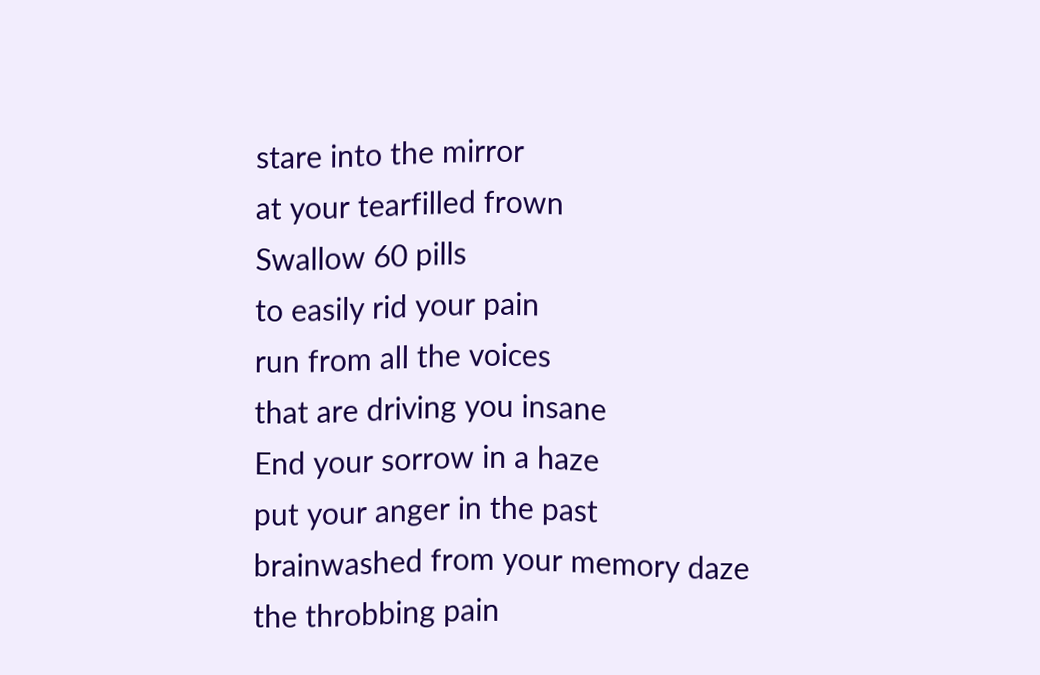stare into the mirror
at your tearfilled frown
Swallow 60 pills
to easily rid your pain
run from all the voices
that are driving you insane
End your sorrow in a haze
put your anger in the past
brainwashed from your memory daze
the throbbing pain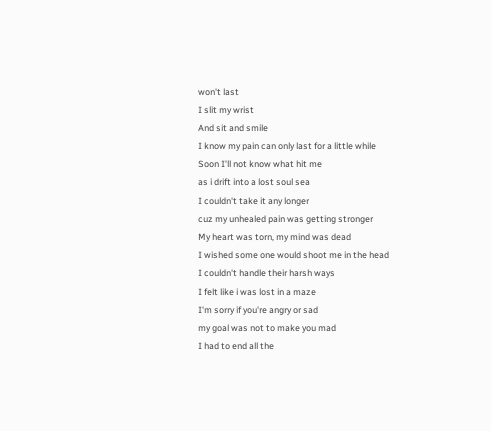won't last
I slit my wrist
And sit and smile
I know my pain can only last for a little while
Soon I'll not know what hit me
as i drift into a lost soul sea
I couldn't take it any longer
cuz my unhealed pain was getting stronger
My heart was torn, my mind was dead
I wished some one would shoot me in the head
I couldn't handle their harsh ways
I felt like i was lost in a maze
I'm sorry if you're angry or sad
my goal was not to make you mad
I had to end all the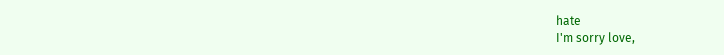hate
I'm sorry love,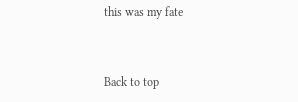this was my fate


Back to top